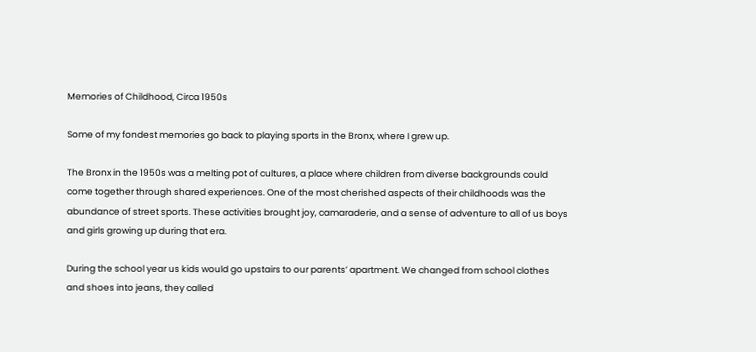Memories of Childhood, Circa 1950s

Some of my fondest memories go back to playing sports in the Bronx, where I grew up.

The Bronx in the 1950s was a melting pot of cultures, a place where children from diverse backgrounds could come together through shared experiences. One of the most cherished aspects of their childhoods was the abundance of street sports. These activities brought joy, camaraderie, and a sense of adventure to all of us boys and girls growing up during that era.

During the school year us kids would go upstairs to our parents’ apartment. We changed from school clothes and shoes into jeans, they called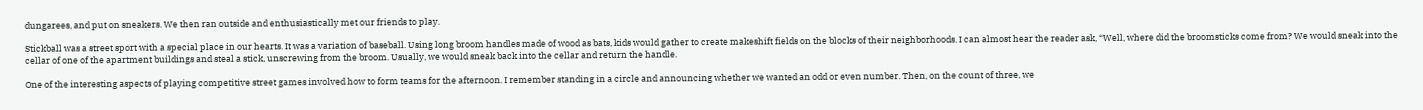dungarees, and put on sneakers. We then ran outside and enthusiastically met our friends to play.

Stickball was a street sport with a special place in our hearts. It was a variation of baseball. Using long broom handles made of wood as bats, kids would gather to create makeshift fields on the blocks of their neighborhoods. I can almost hear the reader ask, “Well, where did the broomsticks come from? We would sneak into the cellar of one of the apartment buildings and steal a stick, unscrewing from the broom. Usually, we would sneak back into the cellar and return the handle.

One of the interesting aspects of playing competitive street games involved how to form teams for the afternoon. I remember standing in a circle and announcing whether we wanted an odd or even number. Then, on the count of three, we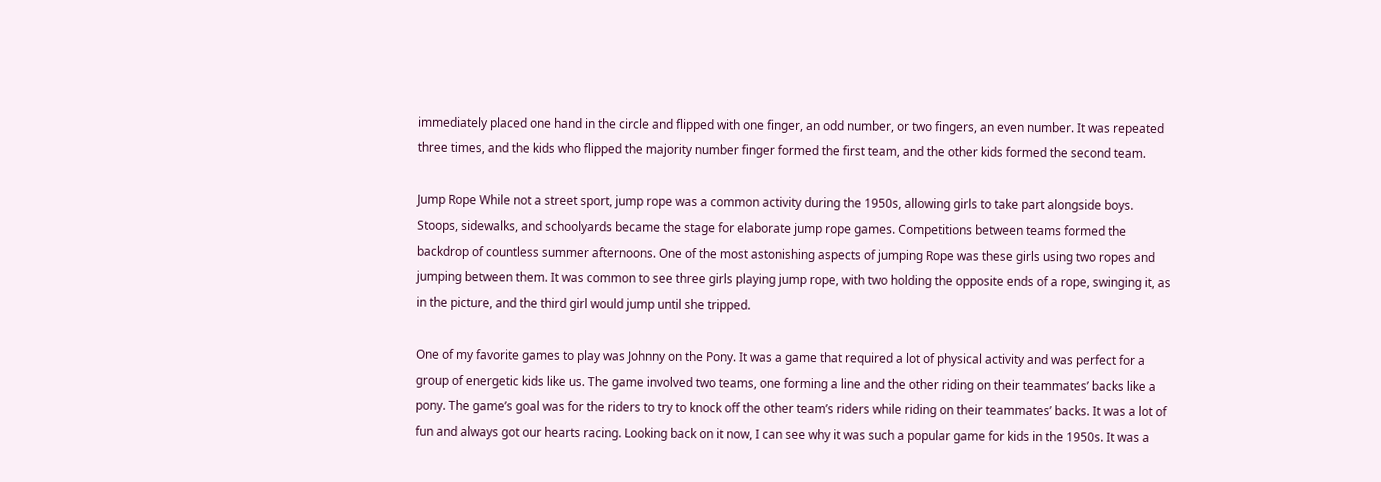immediately placed one hand in the circle and flipped with one finger, an odd number, or two fingers, an even number. It was repeated three times, and the kids who flipped the majority number finger formed the first team, and the other kids formed the second team.

Jump Rope While not a street sport, jump rope was a common activity during the 1950s, allowing girls to take part alongside boys. Stoops, sidewalks, and schoolyards became the stage for elaborate jump rope games. Competitions between teams formed the backdrop of countless summer afternoons. One of the most astonishing aspects of jumping Rope was these girls using two ropes and jumping between them. It was common to see three girls playing jump rope, with two holding the opposite ends of a rope, swinging it, as in the picture, and the third girl would jump until she tripped.

One of my favorite games to play was Johnny on the Pony. It was a game that required a lot of physical activity and was perfect for a group of energetic kids like us. The game involved two teams, one forming a line and the other riding on their teammates’ backs like a pony. The game’s goal was for the riders to try to knock off the other team’s riders while riding on their teammates’ backs. It was a lot of fun and always got our hearts racing. Looking back on it now, I can see why it was such a popular game for kids in the 1950s. It was a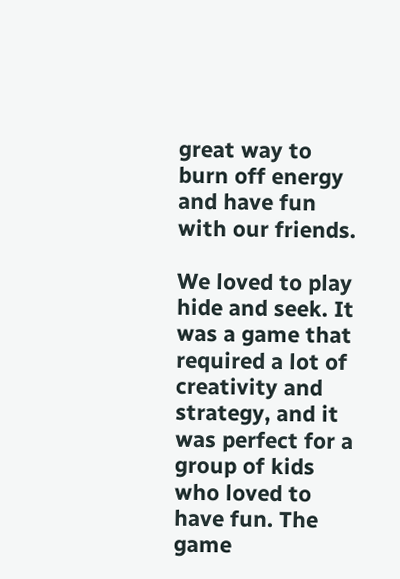great way to burn off energy and have fun with our friends.

We loved to play hide and seek. It was a game that required a lot of creativity and strategy, and it was perfect for a group of kids who loved to have fun. The game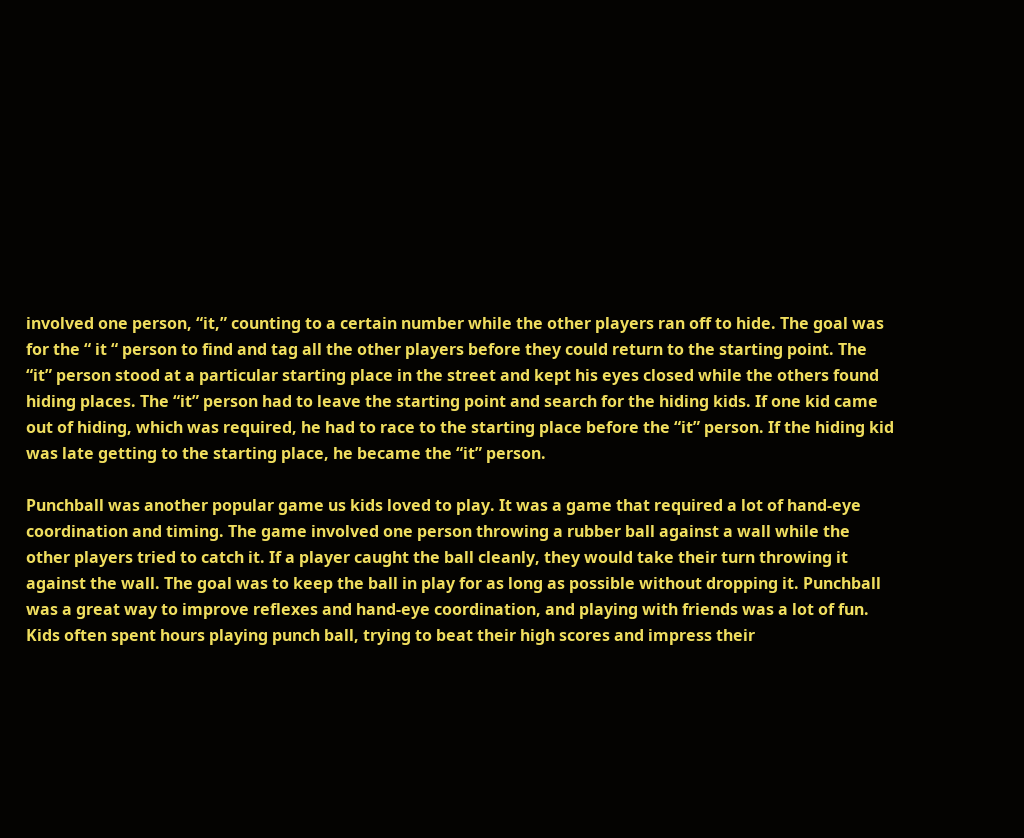involved one person, “it,” counting to a certain number while the other players ran off to hide. The goal was for the “ it “ person to find and tag all the other players before they could return to the starting point. The “it” person stood at a particular starting place in the street and kept his eyes closed while the others found hiding places. The “it” person had to leave the starting point and search for the hiding kids. If one kid came out of hiding, which was required, he had to race to the starting place before the “it” person. If the hiding kid was late getting to the starting place, he became the “it” person.

Punchball was another popular game us kids loved to play. It was a game that required a lot of hand-eye coordination and timing. The game involved one person throwing a rubber ball against a wall while the other players tried to catch it. If a player caught the ball cleanly, they would take their turn throwing it against the wall. The goal was to keep the ball in play for as long as possible without dropping it. Punchball was a great way to improve reflexes and hand-eye coordination, and playing with friends was a lot of fun. Kids often spent hours playing punch ball, trying to beat their high scores and impress their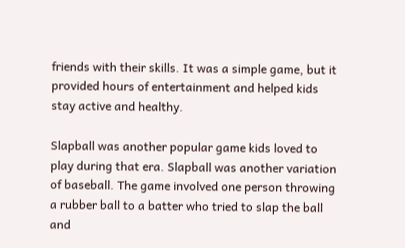friends with their skills. It was a simple game, but it provided hours of entertainment and helped kids stay active and healthy.

Slapball was another popular game kids loved to play during that era. Slapball was another variation of baseball. The game involved one person throwing a rubber ball to a batter who tried to slap the ball and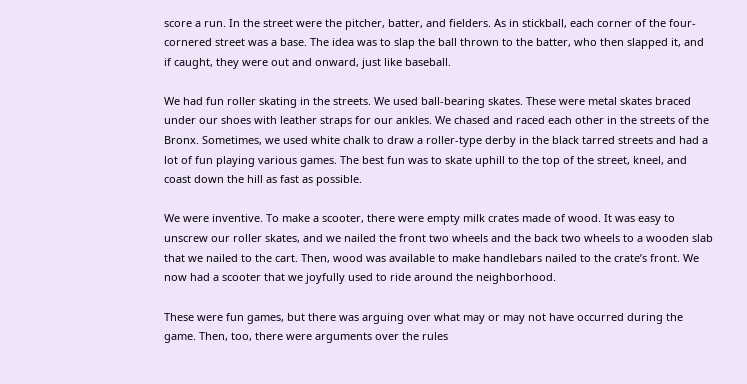score a run. In the street were the pitcher, batter, and fielders. As in stickball, each corner of the four-cornered street was a base. The idea was to slap the ball thrown to the batter, who then slapped it, and if caught, they were out and onward, just like baseball.

We had fun roller skating in the streets. We used ball-bearing skates. These were metal skates braced under our shoes with leather straps for our ankles. We chased and raced each other in the streets of the Bronx. Sometimes, we used white chalk to draw a roller-type derby in the black tarred streets and had a lot of fun playing various games. The best fun was to skate uphill to the top of the street, kneel, and coast down the hill as fast as possible.

We were inventive. To make a scooter, there were empty milk crates made of wood. It was easy to unscrew our roller skates, and we nailed the front two wheels and the back two wheels to a wooden slab that we nailed to the cart. Then, wood was available to make handlebars nailed to the crate’s front. We now had a scooter that we joyfully used to ride around the neighborhood.

These were fun games, but there was arguing over what may or may not have occurred during the game. Then, too, there were arguments over the rules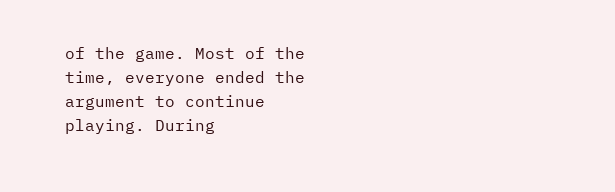of the game. Most of the time, everyone ended the argument to continue playing. During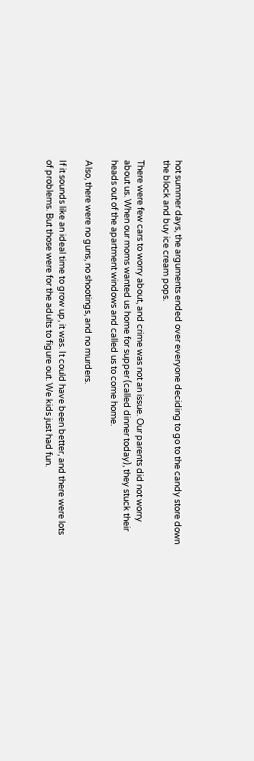hot summer days, the arguments ended over everyone deciding to go to the candy store down the block and buy ice cream pops.

There were few cars to worry about, and crime was not an issue. Our parents did not worry about us. When our moms wanted us home for supper (called dinner today), they stuck their heads out of the apartment windows and called us to come home.

Also, there were no guns, no shootings, and no murders.

If it sounds like an ideal time to grow up, it was. It could have been better, and there were lots of problems. But those were for the adults to figure out. We kids just had fun.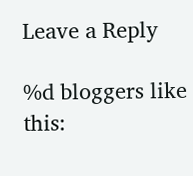Leave a Reply

%d bloggers like this: